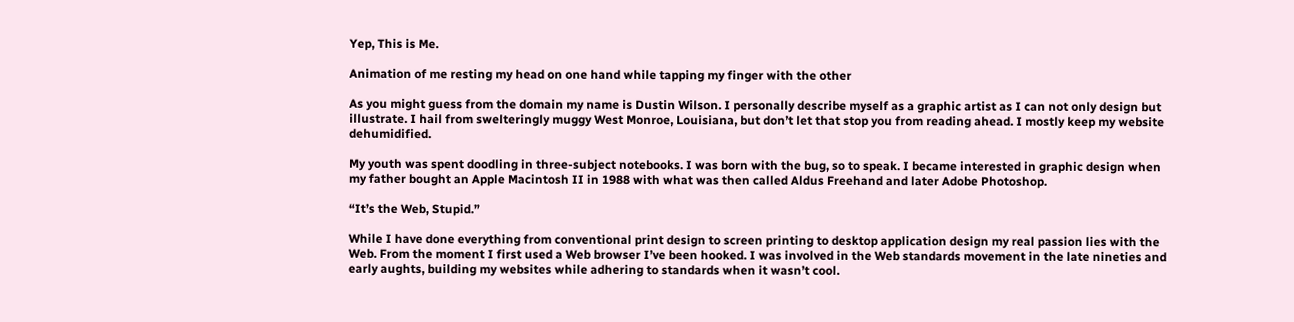Yep, This is Me.

Animation of me resting my head on one hand while tapping my finger with the other

As you might guess from the domain my name is Dustin Wilson. I personally describe myself as a graphic artist as I can not only design but illustrate. I hail from swelteringly muggy West Monroe, Louisiana, but don’t let that stop you from reading ahead. I mostly keep my website dehumidified.

My youth was spent doodling in three-subject notebooks. I was born with the bug, so to speak. I became interested in graphic design when my father bought an Apple Macintosh II in 1988 with what was then called Aldus Freehand and later Adobe Photoshop.

“It’s the Web, Stupid.”

While I have done everything from conventional print design to screen printing to desktop application design my real passion lies with the Web. From the moment I first used a Web browser I’ve been hooked. I was involved in the Web standards movement in the late nineties and early aughts, building my websites while adhering to standards when it wasn’t cool.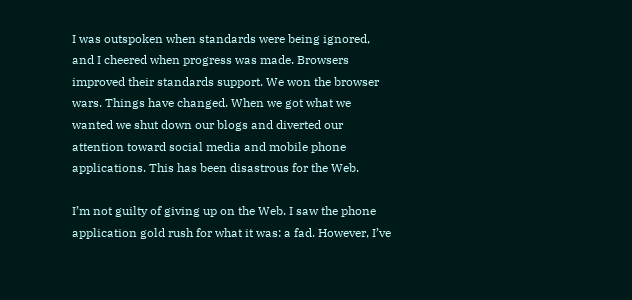I was outspoken when standards were being ignored, and I cheered when progress was made. Browsers improved their standards support. We won the browser wars. Things have changed. When we got what we wanted we shut down our blogs and diverted our attention toward social media and mobile phone applications. This has been disastrous for the Web.

I’m not guilty of giving up on the Web. I saw the phone application gold rush for what it was: a fad. However, I’ve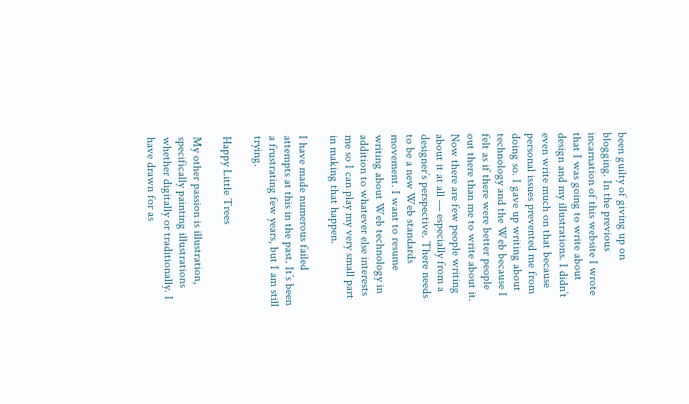been guilty of giving up on blogging. In the previous incarnation of this website I wrote that I was going to write about design and my illustrations. I didn’t even write much on that because personal issues prevented me from doing so. I gave up writing about technology and the Web because I felt as if there were better people out there than me to write about it. Now there are few people writing about it at all — especially from a designer’s perspective. There needs to be a new Web standards movement. I want to resume writing about Web technology in addition to whatever else interests me so I can play my very small part in making that happen.

I have made numerous failed attempts at this in the past. It’s been a frustrating few years, but I am still trying.

Happy Little Trees

My other passion is illustration, specifically painting illustrations whether digitally or traditionally. I have drawn for as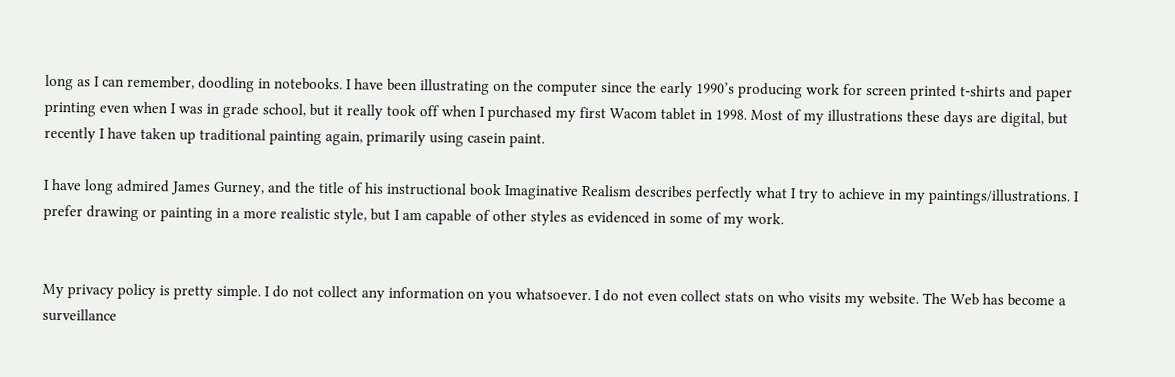long as I can remember, doodling in notebooks. I have been illustrating on the computer since the early 1990’s producing work for screen printed t-shirts and paper printing even when I was in grade school, but it really took off when I purchased my first Wacom tablet in 1998. Most of my illustrations these days are digital, but recently I have taken up traditional painting again, primarily using casein paint.

I have long admired James Gurney, and the title of his instructional book Imaginative Realism describes perfectly what I try to achieve in my paintings/illustrations. I prefer drawing or painting in a more realistic style, but I am capable of other styles as evidenced in some of my work.


My privacy policy is pretty simple. I do not collect any information on you whatsoever. I do not even collect stats on who visits my website. The Web has become a surveillance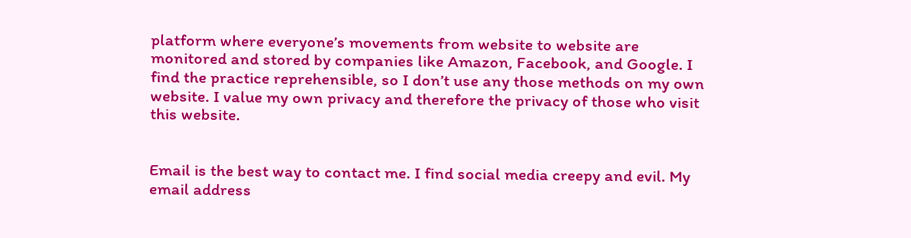platform where everyone’s movements from website to website are monitored and stored by companies like Amazon, Facebook, and Google. I find the practice reprehensible, so I don’t use any those methods on my own website. I value my own privacy and therefore the privacy of those who visit this website.


Email is the best way to contact me. I find social media creepy and evil. My email address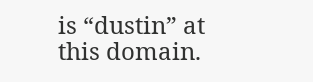is “dustin” at this domain.